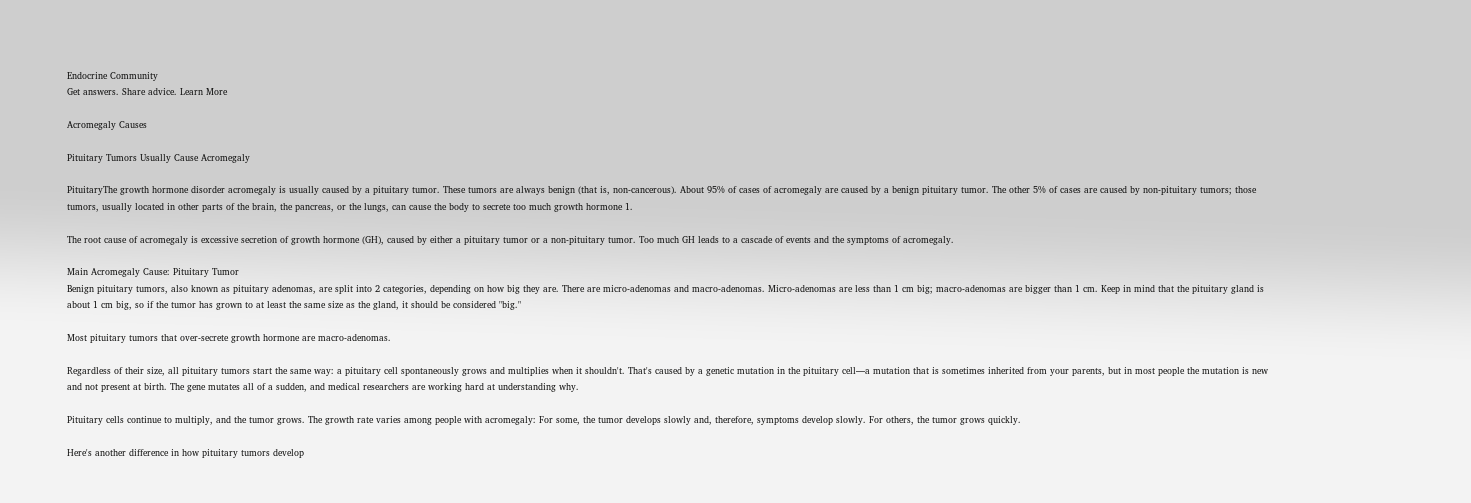Endocrine Community
Get answers. Share advice. Learn More

Acromegaly Causes

Pituitary Tumors Usually Cause Acromegaly

PituitaryThe growth hormone disorder acromegaly is usually caused by a pituitary tumor. These tumors are always benign (that is, non-cancerous). About 95% of cases of acromegaly are caused by a benign pituitary tumor. The other 5% of cases are caused by non-pituitary tumors; those tumors, usually located in other parts of the brain, the pancreas, or the lungs, can cause the body to secrete too much growth hormone 1.

The root cause of acromegaly is excessive secretion of growth hormone (GH), caused by either a pituitary tumor or a non-pituitary tumor. Too much GH leads to a cascade of events and the symptoms of acromegaly.

Main Acromegaly Cause: Pituitary Tumor
Benign pituitary tumors, also known as pituitary adenomas, are split into 2 categories, depending on how big they are. There are micro-adenomas and macro-adenomas. Micro-adenomas are less than 1 cm big; macro-adenomas are bigger than 1 cm. Keep in mind that the pituitary gland is about 1 cm big, so if the tumor has grown to at least the same size as the gland, it should be considered "big."

Most pituitary tumors that over-secrete growth hormone are macro-adenomas.

Regardless of their size, all pituitary tumors start the same way: a pituitary cell spontaneously grows and multiplies when it shouldn't. That's caused by a genetic mutation in the pituitary cell—a mutation that is sometimes inherited from your parents, but in most people the mutation is new and not present at birth. The gene mutates all of a sudden, and medical researchers are working hard at understanding why.

Pituitary cells continue to multiply, and the tumor grows. The growth rate varies among people with acromegaly: For some, the tumor develops slowly and, therefore, symptoms develop slowly. For others, the tumor grows quickly.

Here's another difference in how pituitary tumors develop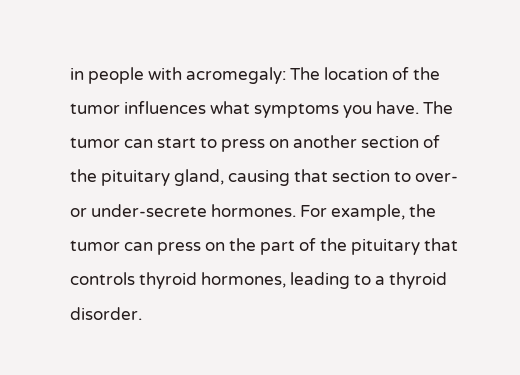in people with acromegaly: The location of the tumor influences what symptoms you have. The tumor can start to press on another section of the pituitary gland, causing that section to over- or under-secrete hormones. For example, the tumor can press on the part of the pituitary that controls thyroid hormones, leading to a thyroid disorder.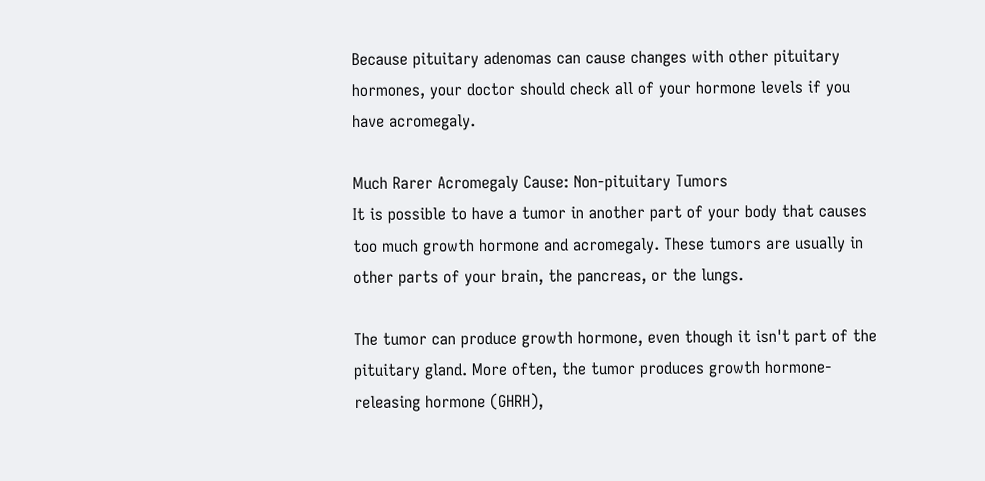Because pituitary adenomas can cause changes with other pituitary hormones, your doctor should check all of your hormone levels if you have acromegaly.

Much Rarer Acromegaly Cause: Non-pituitary Tumors
It is possible to have a tumor in another part of your body that causes too much growth hormone and acromegaly. These tumors are usually in other parts of your brain, the pancreas, or the lungs.

The tumor can produce growth hormone, even though it isn't part of the pituitary gland. More often, the tumor produces growth hormone-releasing hormone (GHRH),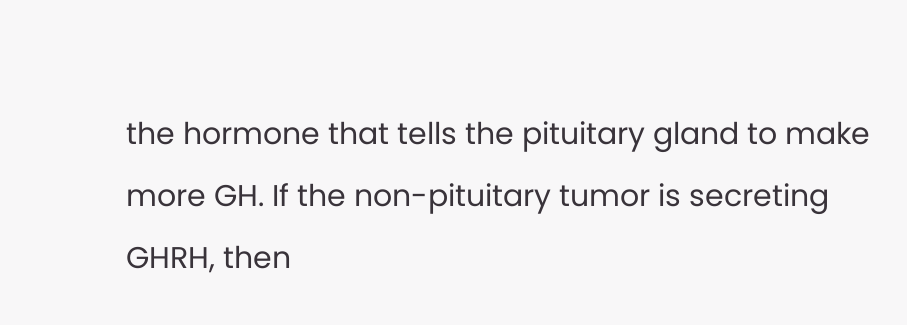the hormone that tells the pituitary gland to make more GH. If the non-pituitary tumor is secreting GHRH, then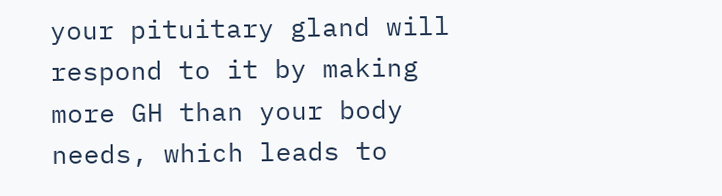your pituitary gland will respond to it by making more GH than your body needs, which leads to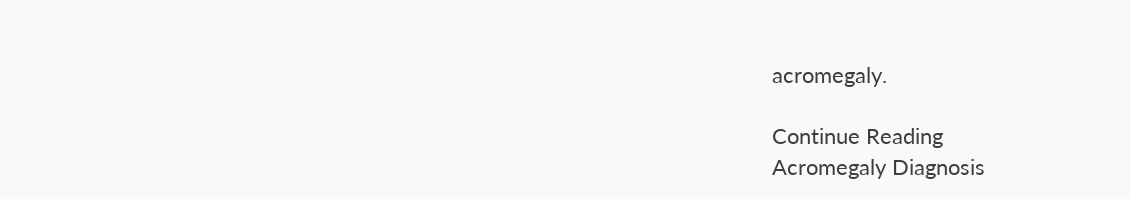acromegaly.

Continue Reading
Acromegaly Diagnosis